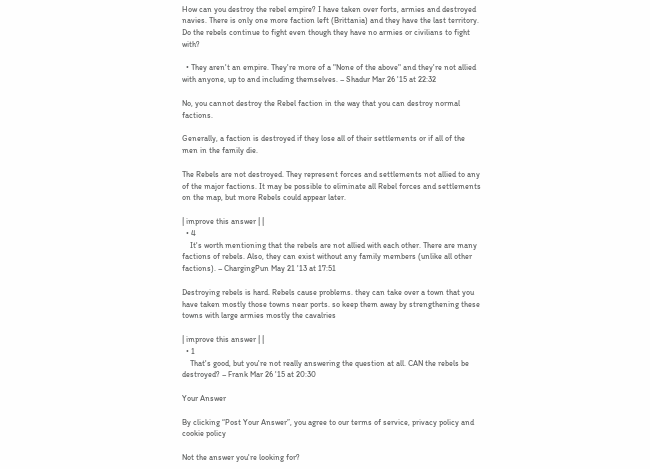How can you destroy the rebel empire? I have taken over forts, armies and destroyed navies. There is only one more faction left (Brittania) and they have the last territory. Do the rebels continue to fight even though they have no armies or civilians to fight with?

  • They aren't an empire. They're more of a "None of the above" and they're not allied with anyone, up to and including themselves. – Shadur Mar 26 '15 at 22:32

No, you cannot destroy the Rebel faction in the way that you can destroy normal factions.

Generally, a faction is destroyed if they lose all of their settlements or if all of the men in the family die.

The Rebels are not destroyed. They represent forces and settlements not allied to any of the major factions. It may be possible to eliminate all Rebel forces and settlements on the map, but more Rebels could appear later.

| improve this answer | |
  • 4
    It's worth mentioning that the rebels are not allied with each other. There are many factions of rebels. Also, they can exist without any family members (unlike all other factions). – ChargingPun May 21 '13 at 17:51

Destroying rebels is hard. Rebels cause problems. they can take over a town that you have taken mostly those towns near ports. so keep them away by strengthening these towns with large armies mostly the cavalries

| improve this answer | |
  • 1
    That's good, but you're not really answering the question at all. CAN the rebels be destroyed? – Frank Mar 26 '15 at 20:30

Your Answer

By clicking “Post Your Answer”, you agree to our terms of service, privacy policy and cookie policy

Not the answer you're looking for?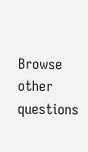Browse other questions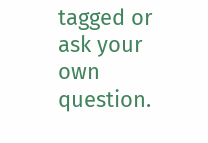tagged or ask your own question.